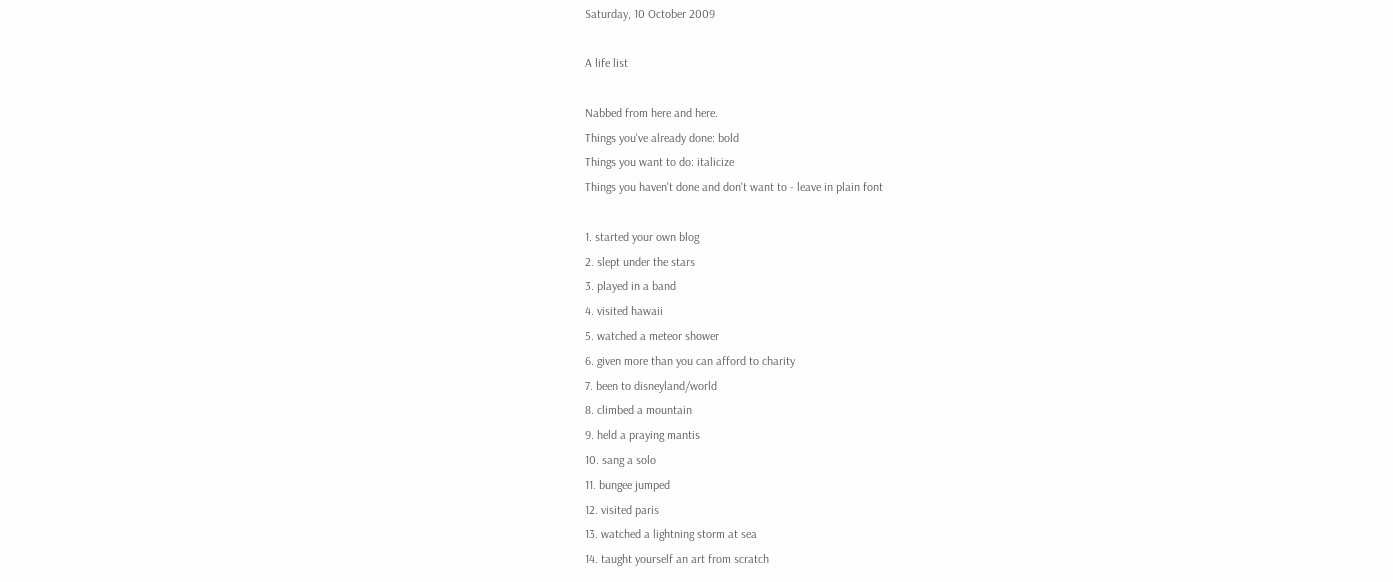Saturday, 10 October 2009

A life list

Nabbed from here and here.
Things you've already done: bold
Things you want to do: italicize
Things you haven't done and don't want to - leave in plain font

1. started your own blog
2. slept under the stars
3. played in a band
4. visited hawaii
5. watched a meteor shower
6. given more than you can afford to charity
7. been to disneyland/world
8. climbed a mountain
9. held a praying mantis
10. sang a solo
11. bungee jumped
12. visited paris
13. watched a lightning storm at sea
14. taught yourself an art from scratch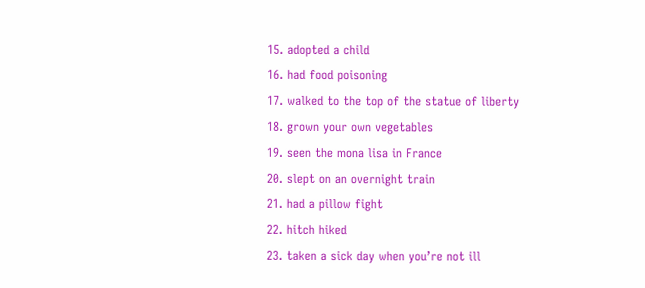15. adopted a child
16. had food poisoning
17. walked to the top of the statue of liberty
18. grown your own vegetables
19. seen the mona lisa in France
20. slept on an overnight train
21. had a pillow fight
22. hitch hiked
23. taken a sick day when you’re not ill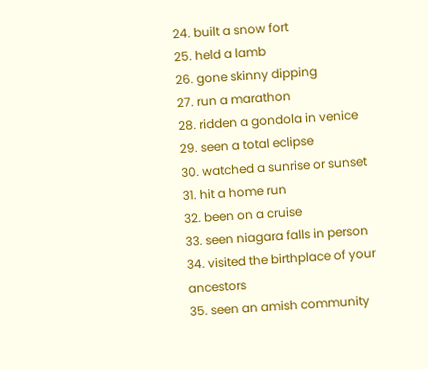24. built a snow fort
25. held a lamb
26. gone skinny dipping
27. run a marathon
28. ridden a gondola in venice
29. seen a total eclipse
30. watched a sunrise or sunset
31. hit a home run
32. been on a cruise
33. seen niagara falls in person
34. visited the birthplace of your ancestors
35. seen an amish community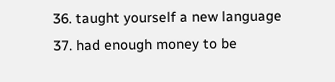36. taught yourself a new language
37. had enough money to be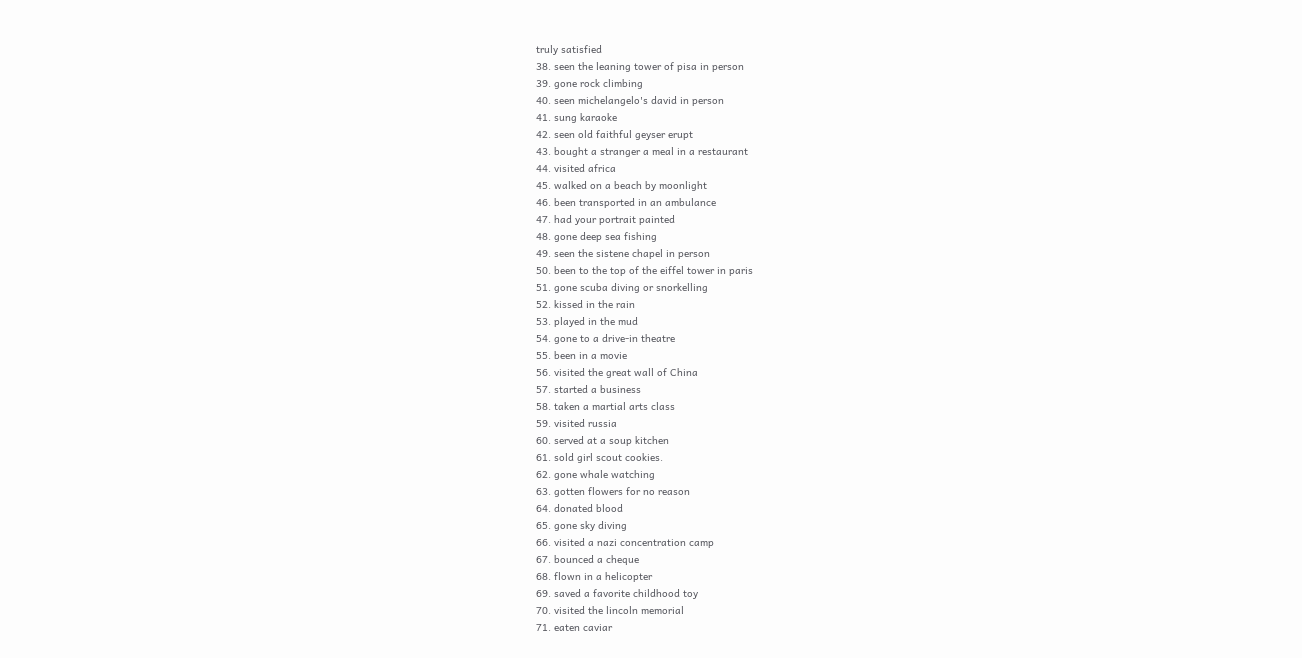truly satisfied
38. seen the leaning tower of pisa in person
39. gone rock climbing
40. seen michelangelo's david in person
41. sung karaoke
42. seen old faithful geyser erupt
43. bought a stranger a meal in a restaurant
44. visited africa
45. walked on a beach by moonlight
46. been transported in an ambulance
47. had your portrait painted
48. gone deep sea fishing
49. seen the sistene chapel in person
50. been to the top of the eiffel tower in paris
51. gone scuba diving or snorkelling
52. kissed in the rain
53. played in the mud
54. gone to a drive-in theatre
55. been in a movie
56. visited the great wall of China
57. started a business
58. taken a martial arts class
59. visited russia
60. served at a soup kitchen
61. sold girl scout cookies.
62. gone whale watching
63. gotten flowers for no reason
64. donated blood
65. gone sky diving
66. visited a nazi concentration camp
67. bounced a cheque
68. flown in a helicopter
69. saved a favorite childhood toy
70. visited the lincoln memorial
71. eaten caviar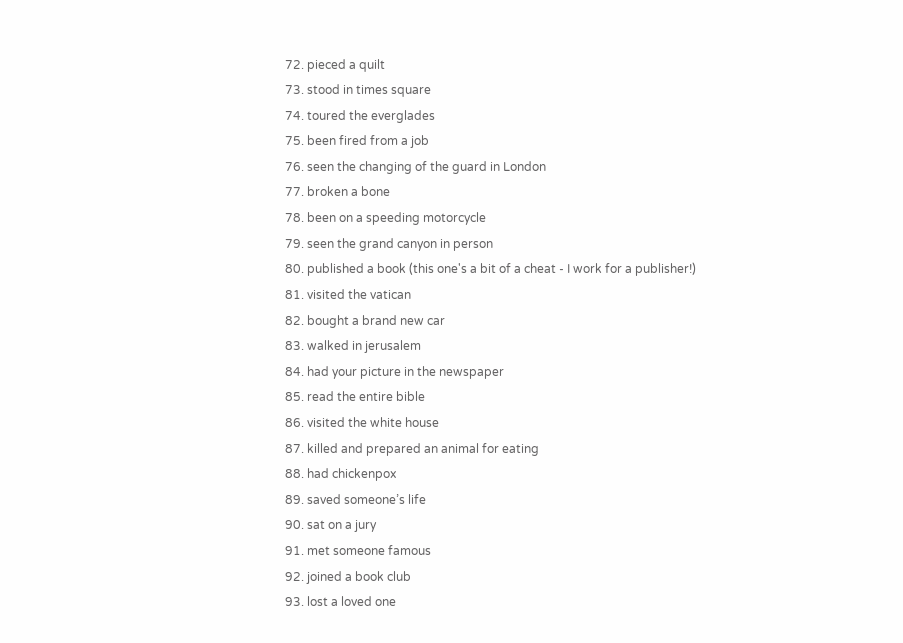72. pieced a quilt
73. stood in times square
74. toured the everglades
75. been fired from a job
76. seen the changing of the guard in London
77. broken a bone
78. been on a speeding motorcycle
79. seen the grand canyon in person
80. published a book (this one's a bit of a cheat - I work for a publisher!)
81. visited the vatican
82. bought a brand new car
83. walked in jerusalem
84. had your picture in the newspaper
85. read the entire bible
86. visited the white house
87. killed and prepared an animal for eating
88. had chickenpox
89. saved someone’s life
90. sat on a jury
91. met someone famous
92. joined a book club
93. lost a loved one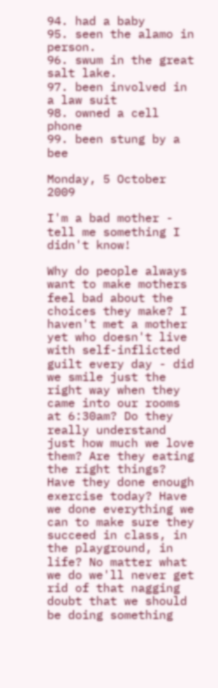94. had a baby
95. seen the alamo in person.
96. swum in the great salt lake.
97. been involved in a law suit
98. owned a cell phone
99. been stung by a bee

Monday, 5 October 2009

I'm a bad mother - tell me something I didn't know!

Why do people always want to make mothers feel bad about the choices they make? I haven't met a mother yet who doesn't live with self-inflicted guilt every day - did we smile just the right way when they came into our rooms at 6:30am? Do they really understand just how much we love them? Are they eating the right things? Have they done enough exercise today? Have we done everything we can to make sure they succeed in class, in the playground, in life? No matter what we do we'll never get rid of that nagging doubt that we should be doing something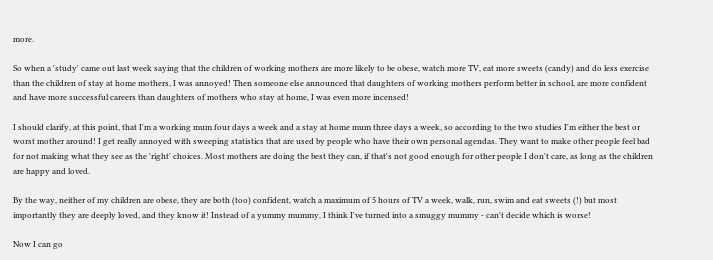more.

So when a 'study' came out last week saying that the children of working mothers are more likely to be obese, watch more TV, eat more sweets (candy) and do less exercise than the children of stay at home mothers, I was annoyed! Then someone else announced that daughters of working mothers perform better in school, are more confident and have more successful careers than daughters of mothers who stay at home, I was even more incensed!

I should clarify, at this point, that I'm a working mum four days a week and a stay at home mum three days a week, so according to the two studies I'm either the best or worst mother around! I get really annoyed with sweeping statistics that are used by people who have their own personal agendas. They want to make other people feel bad for not making what they see as the 'right' choices. Most mothers are doing the best they can, if that's not good enough for other people I don't care, as long as the children are happy and loved.

By the way, neither of my children are obese, they are both (too) confident, watch a maximum of 5 hours of TV a week, walk, run, swim and eat sweets (!) but most importantly they are deeply loved, and they know it! Instead of a yummy mummy, I think I've turned into a smuggy mummy - can't decide which is worse!

Now I can go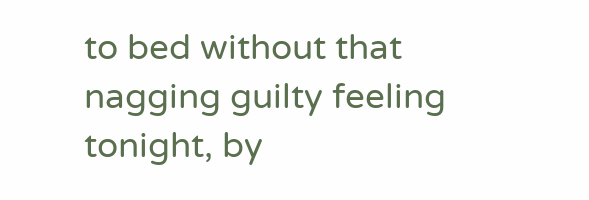to bed without that nagging guilty feeling tonight, by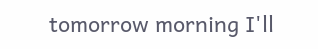tomorrow morning I'll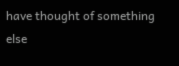have thought of something else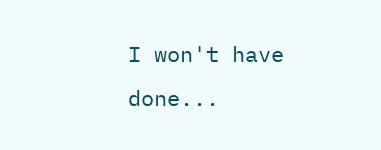I won't have done...